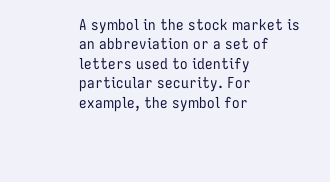A symbol in the stock market is an abbreviation or a set of letters used to identify particular security. For example, the symbol for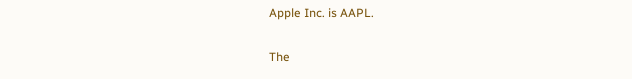Apple Inc. is AAPL.

The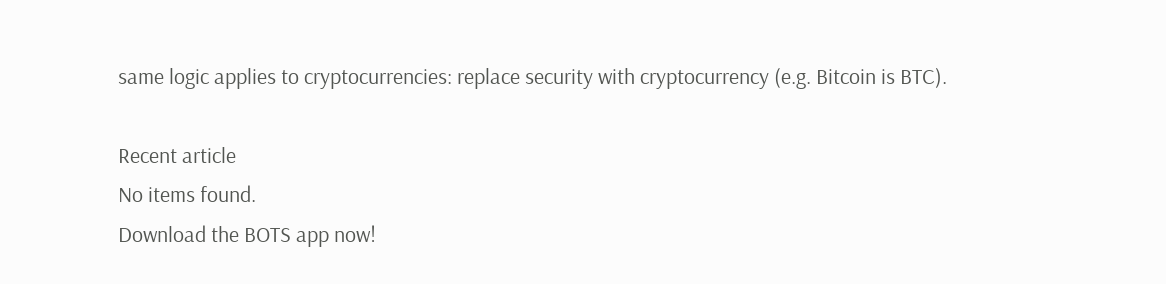same logic applies to cryptocurrencies: replace security with cryptocurrency (e.g. Bitcoin is BTC).

Recent article
No items found.
Download the BOTS app now!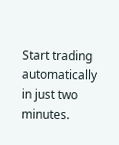Start trading automatically in just two minutes.